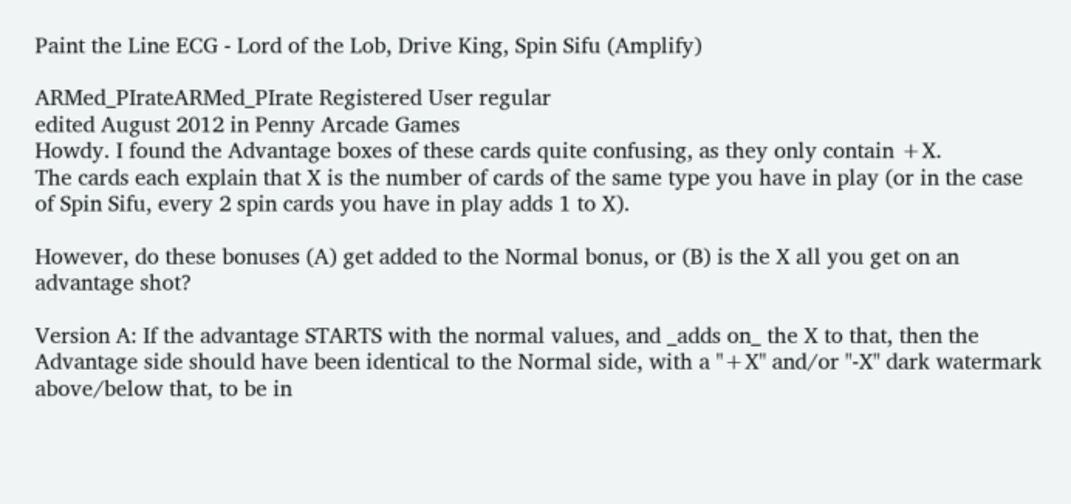Paint the Line ECG - Lord of the Lob, Drive King, Spin Sifu (Amplify)

ARMed_PIrateARMed_PIrate Registered User regular
edited August 2012 in Penny Arcade Games
Howdy. I found the Advantage boxes of these cards quite confusing, as they only contain +X.
The cards each explain that X is the number of cards of the same type you have in play (or in the case of Spin Sifu, every 2 spin cards you have in play adds 1 to X).

However, do these bonuses (A) get added to the Normal bonus, or (B) is the X all you get on an advantage shot?

Version A: If the advantage STARTS with the normal values, and _adds on_ the X to that, then the Advantage side should have been identical to the Normal side, with a "+X" and/or "-X" dark watermark above/below that, to be in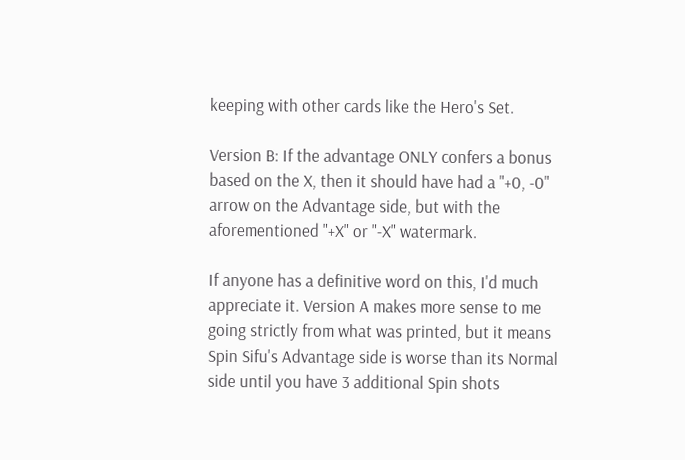keeping with other cards like the Hero's Set.

Version B: If the advantage ONLY confers a bonus based on the X, then it should have had a "+0, -0" arrow on the Advantage side, but with the aforementioned "+X" or "-X" watermark.

If anyone has a definitive word on this, I'd much appreciate it. Version A makes more sense to me going strictly from what was printed, but it means Spin Sifu's Advantage side is worse than its Normal side until you have 3 additional Spin shots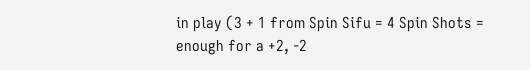in play (3 + 1 from Spin Sifu = 4 Spin Shots = enough for a +2, -2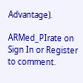Advantage).

ARMed_PIrate on
Sign In or Register to comment.